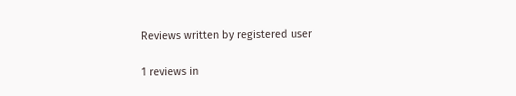Reviews written by registered user

1 reviews in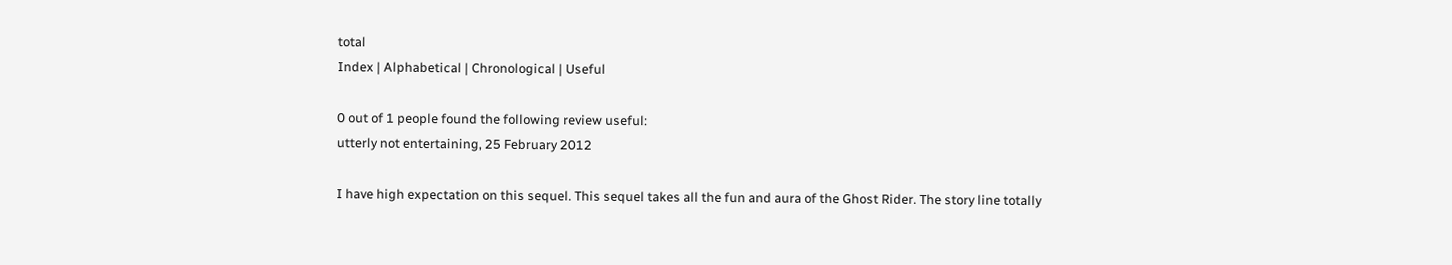total
Index | Alphabetical | Chronological | Useful

0 out of 1 people found the following review useful:
utterly not entertaining, 25 February 2012

I have high expectation on this sequel. This sequel takes all the fun and aura of the Ghost Rider. The story line totally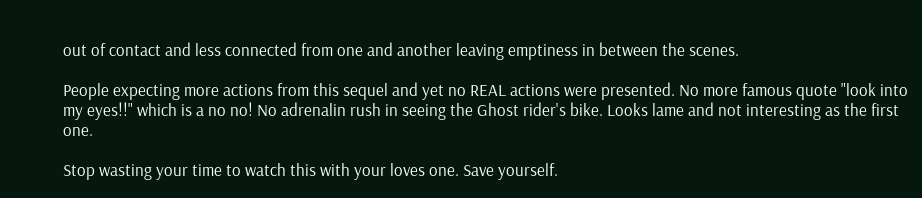out of contact and less connected from one and another leaving emptiness in between the scenes.

People expecting more actions from this sequel and yet no REAL actions were presented. No more famous quote "look into my eyes!!" which is a no no! No adrenalin rush in seeing the Ghost rider's bike. Looks lame and not interesting as the first one.

Stop wasting your time to watch this with your loves one. Save yourself.